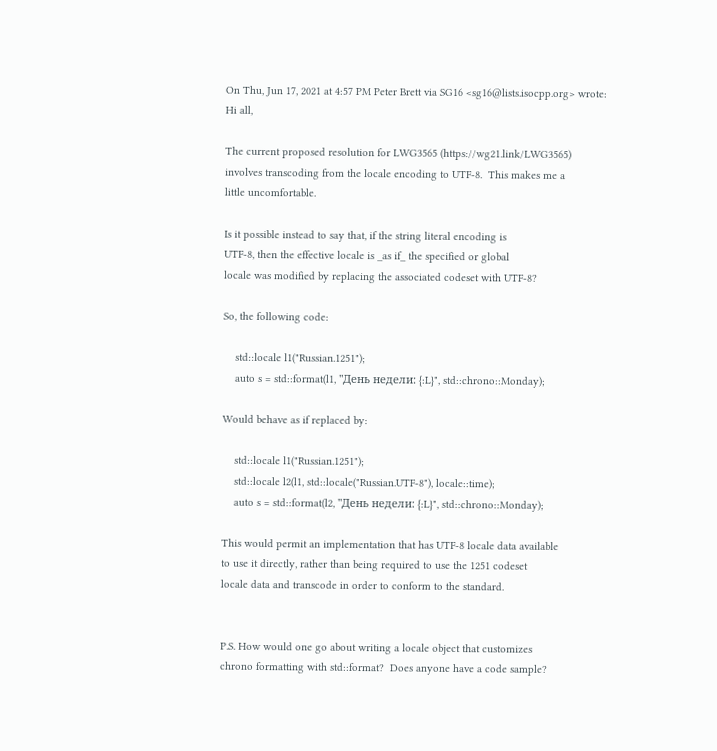On Thu, Jun 17, 2021 at 4:57 PM Peter Brett via SG16 <sg16@lists.isocpp.org> wrote:
Hi all,

The current proposed resolution for LWG3565 (https://wg21.link/LWG3565)
involves transcoding from the locale encoding to UTF-8.  This makes me a
little uncomfortable.

Is it possible instead to say that, if the string literal encoding is
UTF-8, then the effective locale is _as if_ the specified or global
locale was modified by replacing the associated codeset with UTF-8?

So, the following code:

    std::locale l1("Russian.1251");
    auto s = std::format(l1, "День недели: {:L}", std::chrono::Monday);

Would behave as if replaced by:

    std::locale l1("Russian.1251");
    std::locale l2(l1, std::locale("Russian.UTF-8"), locale::time);
    auto s = std::format(l2, "День недели: {:L}", std::chrono::Monday);

This would permit an implementation that has UTF-8 locale data available
to use it directly, rather than being required to use the 1251 codeset
locale data and transcode in order to conform to the standard.


P.S. How would one go about writing a locale object that customizes
chrono formatting with std::format?  Does anyone have a code sample?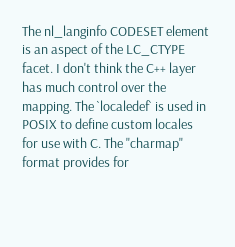The nl_langinfo CODESET element is an aspect of the LC_CTYPE facet. I don't think the C++ layer has much control over the mapping. The `localedef` is used in POSIX to define custom locales for use with C. The "charmap" format provides for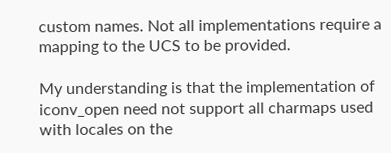custom names. Not all implementations require a mapping to the UCS to be provided.

My understanding is that the implementation of iconv_open need not support all charmaps used with locales on the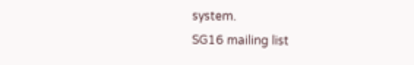system.
SG16 mailing list